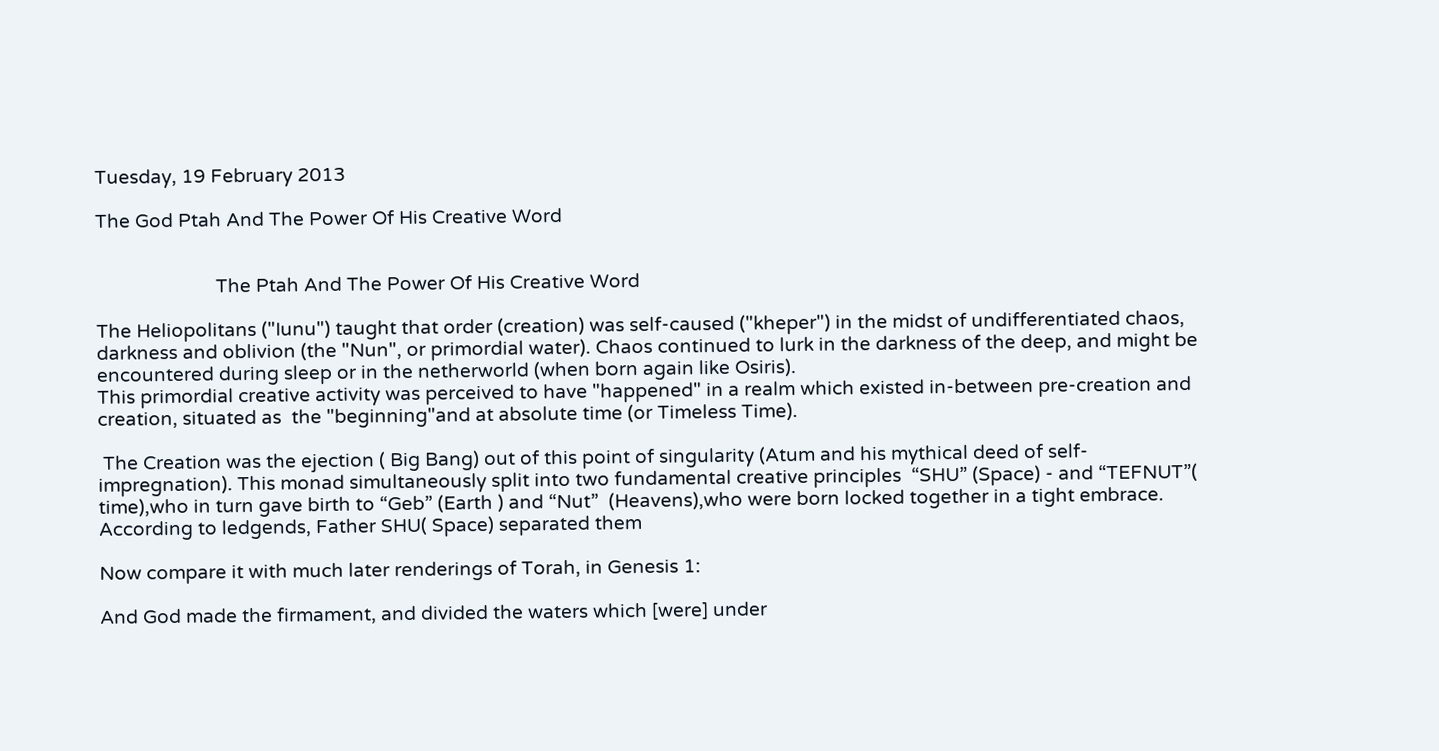Tuesday, 19 February 2013

The God Ptah And The Power Of His Creative Word


                        The Ptah And The Power Of His Creative Word

The Heliopolitans ("Iunu") taught that order (creation) was self-caused ("kheper") in the midst of undifferentiated chaos, darkness and oblivion (the "Nun", or primordial water). Chaos continued to lurk in the darkness of the deep, and might be encountered during sleep or in the netherworld (when born again like Osiris).
This primordial creative activity was perceived to have "happened" in a realm which existed in-between pre-creation and creation, situated as  the "beginning"and at absolute time (or Timeless Time).

 The Creation was the ejection ( Big Bang) out of this point of singularity (Atum and his mythical deed of self-impregnation). This monad simultaneously split into two fundamental creative principles  “SHU” (Space) - and “TEFNUT”( time),who in turn gave birth to “Geb” (Earth ) and “Nut”  (Heavens),who were born locked together in a tight embrace.
According to ledgends, Father SHU( Space) separated them

Now compare it with much later renderings of Torah, in Genesis 1:

And God made the firmament, and divided the waters which [were] under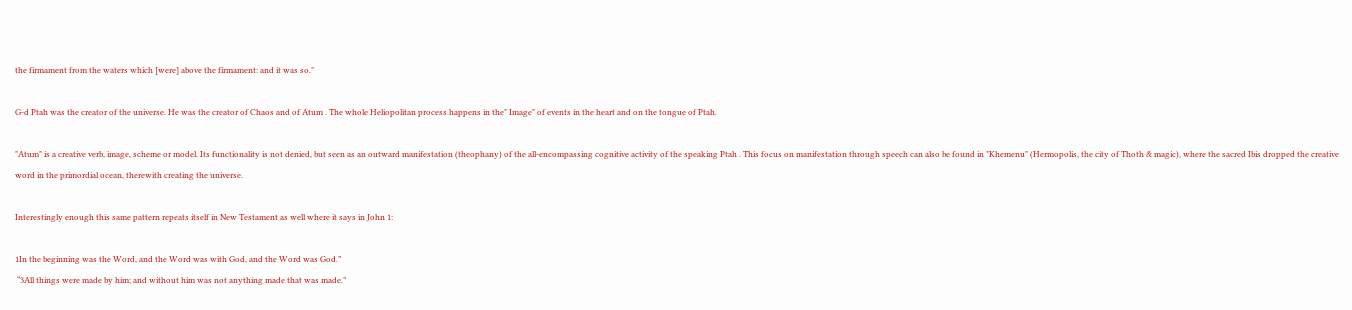the firmament from the waters which [were] above the firmament: and it was so."

G-d Ptah was the creator of the universe. He was the creator of Chaos and of Atum . The whole Heliopolitan process happens in the" Image" of events in the heart and on the tongue of Ptah.

"Atum" is a creative verb, image, scheme or model. Its functionality is not denied, but seen as an outward manifestation (theophany) of the all-encompassing cognitive activity of the speaking Ptah . This focus on manifestation through speech can also be found in "Khemenu" (Hermopolis, the city of Thoth & magic), where the sacred Ibis dropped the creative word in the primordial ocean, therewith creating the universe.

Interestingly enough this same pattern repeats itself in New Testament as well where it says in John 1:

1In the beginning was the Word, and the Word was with God, and the Word was God.”
 “3All things were made by him; and without him was not anything made that was made.”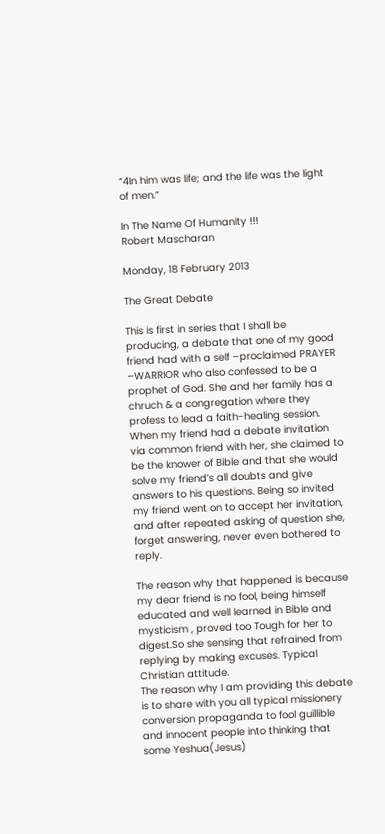“4In him was life; and the life was the light of men.”

In The Name Of Humanity !!!
Robert Mascharan

Monday, 18 February 2013

The Great Debate

This is first in series that I shall be producing, a debate that one of my good friend had with a self –proclaimed PRAYER –WARRIOR who also confessed to be a prophet of God. She and her family has a chruch & a congregation where they profess to lead a faith-healing session. When my friend had a debate invitation via common friend with her, she claimed to be the knower of Bible and that she would solve my friend’s all doubts and give answers to his questions. Being so invited my friend went on to accept her invitation, and after repeated asking of question she, forget answering, never even bothered to reply.

The reason why that happened is because my dear friend is no fool, being himself educated and well learned in Bible and mysticism , proved too Tough for her to digest.So she sensing that refrained from replying by making excuses. Typical  Christian attitude.
The reason why I am providing this debate is to share with you all typical missionery
conversion propaganda to fool guillible and innocent people into thinking that some Yeshua(Jesus)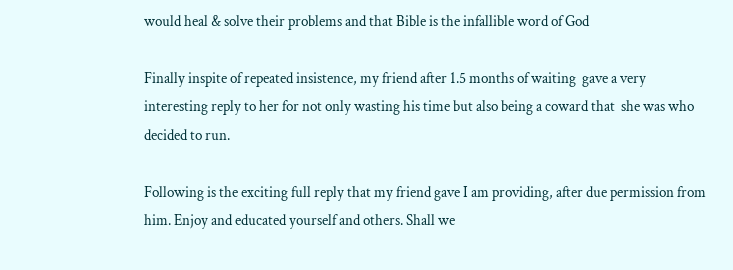would heal & solve their problems and that Bible is the infallible word of God

Finally inspite of repeated insistence, my friend after 1.5 months of waiting  gave a very interesting reply to her for not only wasting his time but also being a coward that  she was who decided to run.

Following is the exciting full reply that my friend gave I am providing, after due permission from him. Enjoy and educated yourself and others. Shall we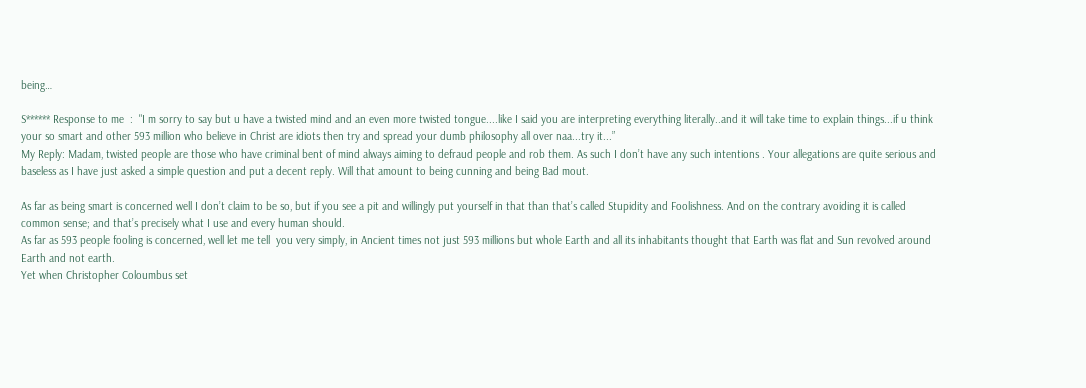being…

S****** Response to me  :  "I m sorry to say but u have a twisted mind and an even more twisted tongue....like I said you are interpreting everything literally..and it will take time to explain things...if u think your so smart and other 593 million who believe in Christ are idiots then try and spread your dumb philosophy all over naa...try it...”
My Reply: Madam, twisted people are those who have criminal bent of mind always aiming to defraud people and rob them. As such I don’t have any such intentions . Your allegations are quite serious and baseless as I have just asked a simple question and put a decent reply. Will that amount to being cunning and being Bad mout.

As far as being smart is concerned well I don’t claim to be so, but if you see a pit and willingly put yourself in that than that’s called Stupidity and Foolishness. And on the contrary avoiding it is called common sense; and that’s precisely what I use and every human should.
As far as 593 people fooling is concerned, well let me tell  you very simply, in Ancient times not just 593 millions but whole Earth and all its inhabitants thought that Earth was flat and Sun revolved around Earth and not earth.
Yet when Christopher Coloumbus set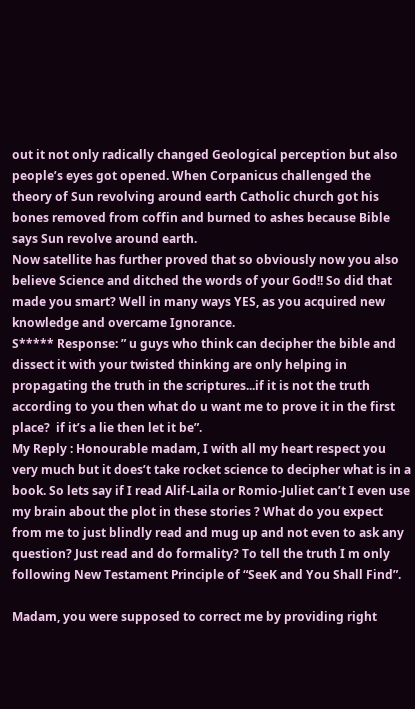out it not only radically changed Geological perception but also people’s eyes got opened. When Corpanicus challenged the theory of Sun revolving around earth Catholic church got his bones removed from coffin and burned to ashes because Bible says Sun revolve around earth.
Now satellite has further proved that so obviously now you also believe Science and ditched the words of your God!! So did that made you smart? Well in many ways YES, as you acquired new knowledge and overcame Ignorance.
S***** Response: ” u guys who think can decipher the bible and dissect it with your twisted thinking are only helping in propagating the truth in the scriptures...if it is not the truth according to you then what do u want me to prove it in the first place?  if it’s a lie then let it be”.
My Reply : Honourable madam, I with all my heart respect you very much but it does’t take rocket science to decipher what is in a book. So lets say if I read Alif-Laila or Romio-Juliet can’t I even use my brain about the plot in these stories ? What do you expect from me to just blindly read and mug up and not even to ask any question? Just read and do formality? To tell the truth I m only following New Testament Principle of “SeeK and You Shall Find”.

Madam, you were supposed to correct me by providing right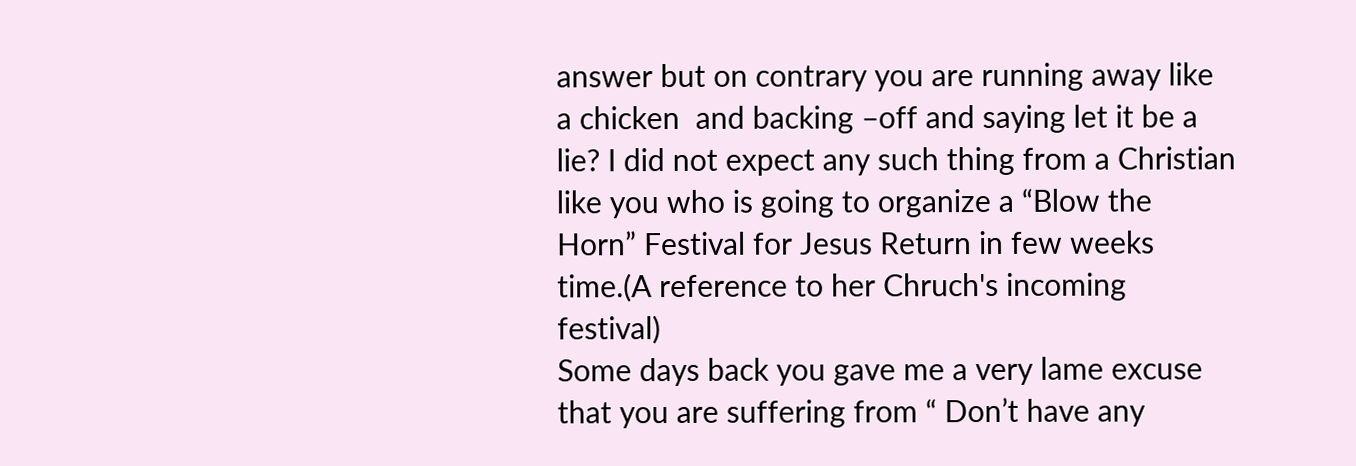answer but on contrary you are running away like a chicken  and backing –off and saying let it be a lie? I did not expect any such thing from a Christian like you who is going to organize a “Blow the Horn” Festival for Jesus Return in few weeks time.(A reference to her Chruch's incoming festival)
Some days back you gave me a very lame excuse that you are suffering from “ Don’t have any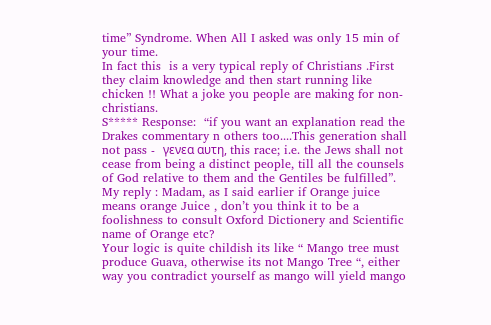time” Syndrome. When All I asked was only 15 min of your time.
In fact this  is a very typical reply of Christians .First they claim knowledge and then start running like chicken !! What a joke you people are making for non-christians.
S***** Response:  “if you want an explanation read the Drakes commentary n others too....This generation shall not pass -  γενεα αυτη, this race; i.e. the Jews shall not cease from being a distinct people, till all the counsels of God relative to them and the Gentiles be fulfilled”.
My reply : Madam, as I said earlier if Orange juice means orange Juice , don’t you think it to be a foolishness to consult Oxford Dictionery and Scientific name of Orange etc?
Your logic is quite childish its like “ Mango tree must produce Guava, otherwise its not Mango Tree “, either way you contradict yourself as mango will yield mango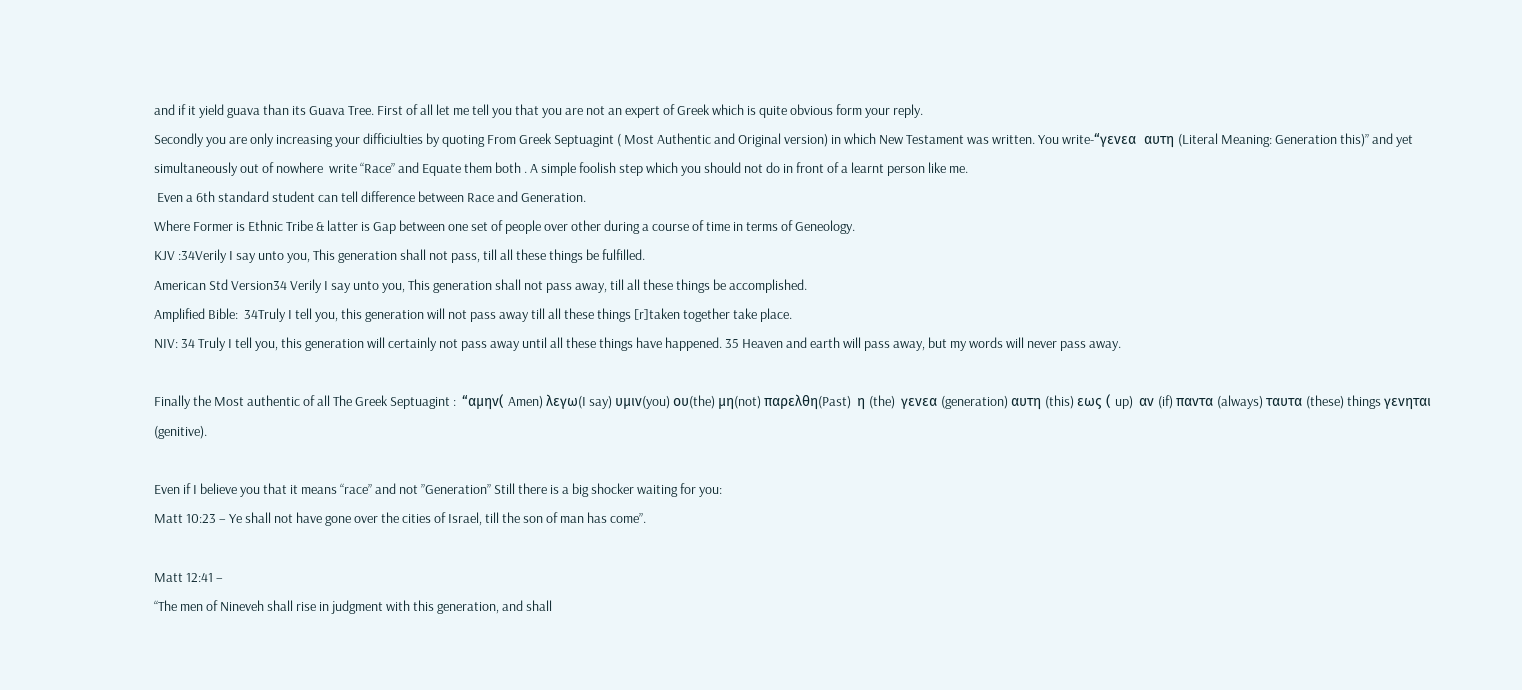and if it yield guava than its Guava Tree. First of all let me tell you that you are not an expert of Greek which is quite obvious form your reply.
Secondly you are only increasing your difficiulties by quoting From Greek Septuagint ( Most Authentic and Original version) in which New Testament was written. You write-“γενεα  αυτη (Literal Meaning: Generation this)” and yet simultaneously out of nowhere  write “Race” and Equate them both . A simple foolish step which you should not do in front of a learnt person like me.
 Even a 6th standard student can tell difference between Race and Generation.
Where Former is Ethnic Tribe & latter is Gap between one set of people over other during a course of time in terms of Geneology.
KJV :34Verily I say unto you, This generation shall not pass, till all these things be fulfilled.
American Std Version34 Verily I say unto you, This generation shall not pass away, till all these things be accomplished.
Amplified Bible:  34Truly I tell you, this generation will not pass away till all these things [r]taken together take place.
NIV: 34 Truly I tell you, this generation will certainly not pass away until all these things have happened. 35 Heaven and earth will pass away, but my words will never pass away.

Finally the Most authentic of all The Greek Septuagint :  “αμην( Amen) λεγω(I say) υμιν(you) ου(the) μη(not) παρελθη(Past)  η (the)  γενεα (generation) αυτη (this) εως ( up)  αν (if) παντα (always) ταυτα (these) things γενηται (genitive).

Even if I believe you that it means “race” and not ”Generation” Still there is a big shocker waiting for you:
Matt 10:23 – Ye shall not have gone over the cities of Israel, till the son of man has come”.

Matt 12:41 –
“The men of Nineveh shall rise in judgment with this generation, and shall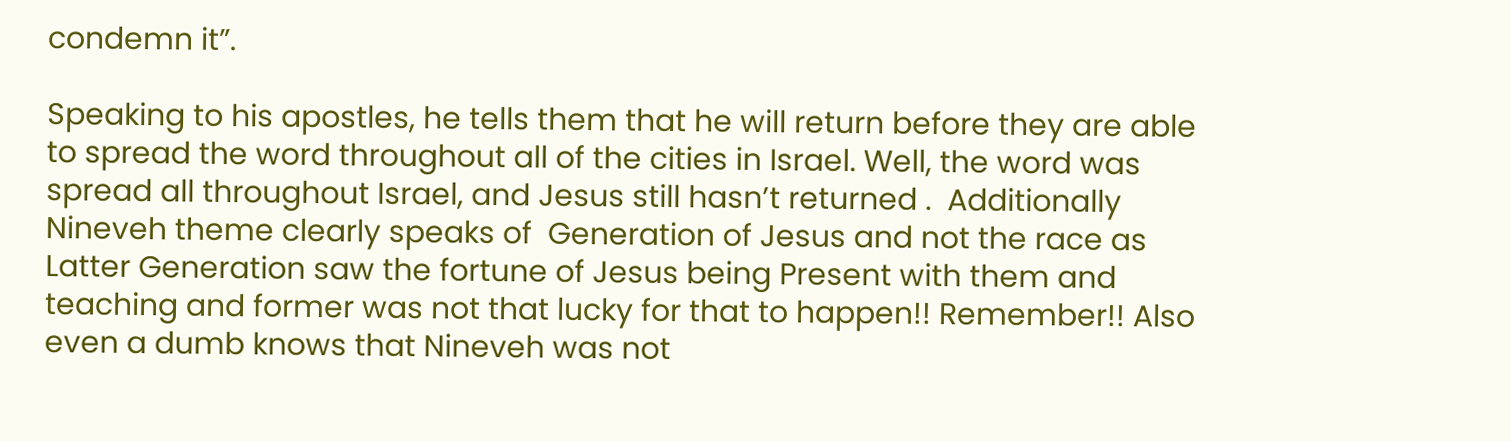condemn it”.

Speaking to his apostles, he tells them that he will return before they are able to spread the word throughout all of the cities in Israel. Well, the word was spread all throughout Israel, and Jesus still hasn’t returned .  Additionally Nineveh theme clearly speaks of  Generation of Jesus and not the race as Latter Generation saw the fortune of Jesus being Present with them and teaching and former was not that lucky for that to happen!! Remember!! Also even a dumb knows that Nineveh was not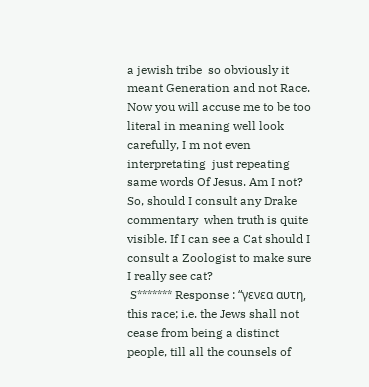a jewish tribe  so obviously it meant Generation and not Race.
Now you will accuse me to be too literal in meaning well look carefully, I m not even interpretating  just repeating same words Of Jesus. Am I not?
So, should I consult any Drake commentary  when truth is quite visible. If I can see a Cat should I consult a Zoologist to make sure I really see cat?
 S******* Response : “γενεα αυτη, this race; i.e. the Jews shall not cease from being a distinct people, till all the counsels of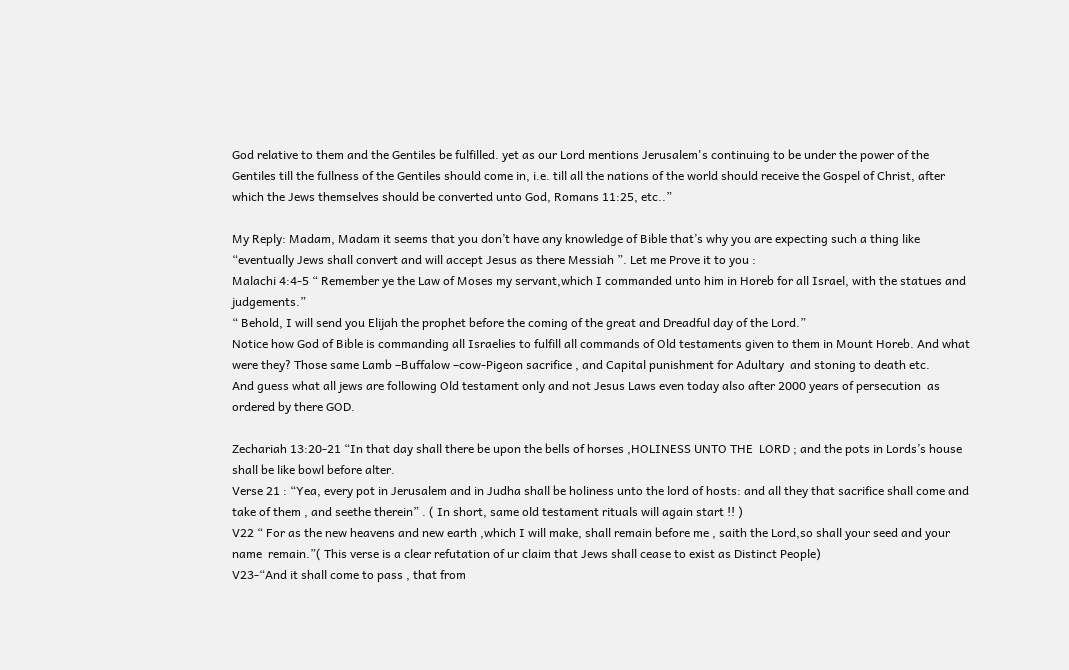God relative to them and the Gentiles be fulfilled. yet as our Lord mentions Jerusalem's continuing to be under the power of the Gentiles till the fullness of the Gentiles should come in, i.e. till all the nations of the world should receive the Gospel of Christ, after which the Jews themselves should be converted unto God, Romans 11:25, etc..”

My Reply: Madam, Madam it seems that you don’t have any knowledge of Bible that’s why you are expecting such a thing like “eventually Jews shall convert and will accept Jesus as there Messiah ”. Let me Prove it to you :
Malachi 4:4-5 “ Remember ye the Law of Moses my servant,which I commanded unto him in Horeb for all Israel, with the statues and judgements.”
“ Behold, I will send you Elijah the prophet before the coming of the great and Dreadful day of the Lord.”
Notice how God of Bible is commanding all Israelies to fulfill all commands of Old testaments given to them in Mount Horeb. And what were they? Those same Lamb –Buffalow –cow-Pigeon sacrifice , and Capital punishment for Adultary  and stoning to death etc.
And guess what all jews are following Old testament only and not Jesus Laws even today also after 2000 years of persecution  as ordered by there GOD.

Zechariah 13:20-21 “In that day shall there be upon the bells of horses ,HOLINESS UNTO THE  LORD ; and the pots in Lords’s house shall be like bowl before alter.
Verse 21 : “Yea, every pot in Jerusalem and in Judha shall be holiness unto the lord of hosts: and all they that sacrifice shall come and take of them , and seethe therein” . ( In short, same old testament rituals will again start !! )
V22 “ For as the new heavens and new earth ,which I will make, shall remain before me , saith the Lord,so shall your seed and your name  remain.”( This verse is a clear refutation of ur claim that Jews shall cease to exist as Distinct People)
V23-“And it shall come to pass , that from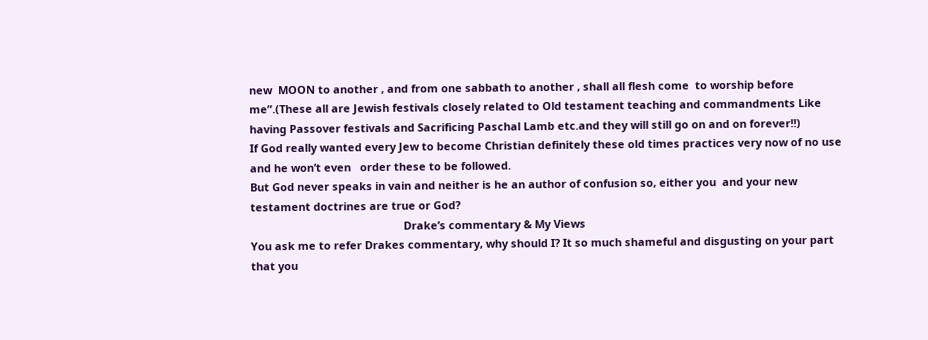new  MOON to another , and from one sabbath to another , shall all flesh come  to worship before me”.(These all are Jewish festivals closely related to Old testament teaching and commandments Like having Passover festivals and Sacrificing Paschal Lamb etc.and they will still go on and on forever!!)
If God really wanted every Jew to become Christian definitely these old times practices very now of no use and he won’t even   order these to be followed.
But God never speaks in vain and neither is he an author of confusion so, either you  and your new testament doctrines are true or God?
                                                   Drake’s commentary & My Views
You ask me to refer Drakes commentary, why should I? It so much shameful and disgusting on your part that you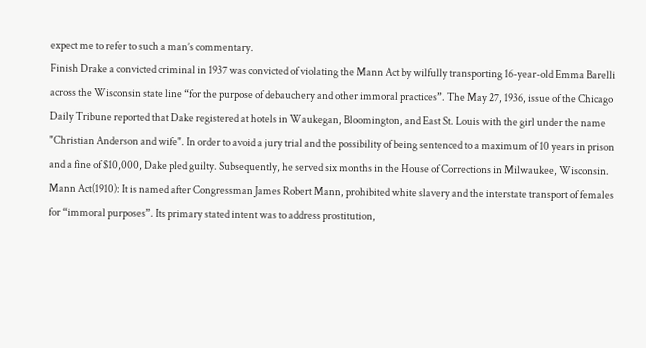expect me to refer to such a man’s commentary.
Finish Drake a convicted criminal in 1937 was convicted of violating the Mann Act by wilfully transporting 16-year-old Emma Barelli across the Wisconsin state line “for the purpose of debauchery and other immoral practices”. The May 27, 1936, issue of the Chicago Daily Tribune reported that Dake registered at hotels in Waukegan, Bloomington, and East St. Louis with the girl under the name "Christian Anderson and wife". In order to avoid a jury trial and the possibility of being sentenced to a maximum of 10 years in prison and a fine of $10,000, Dake pled guilty. Subsequently, he served six months in the House of Corrections in Milwaukee, Wisconsin.
Mann Act(1910): It is named after Congressman James Robert Mann, prohibited white slavery and the interstate transport of females for “immoral purposes”. Its primary stated intent was to address prostitution,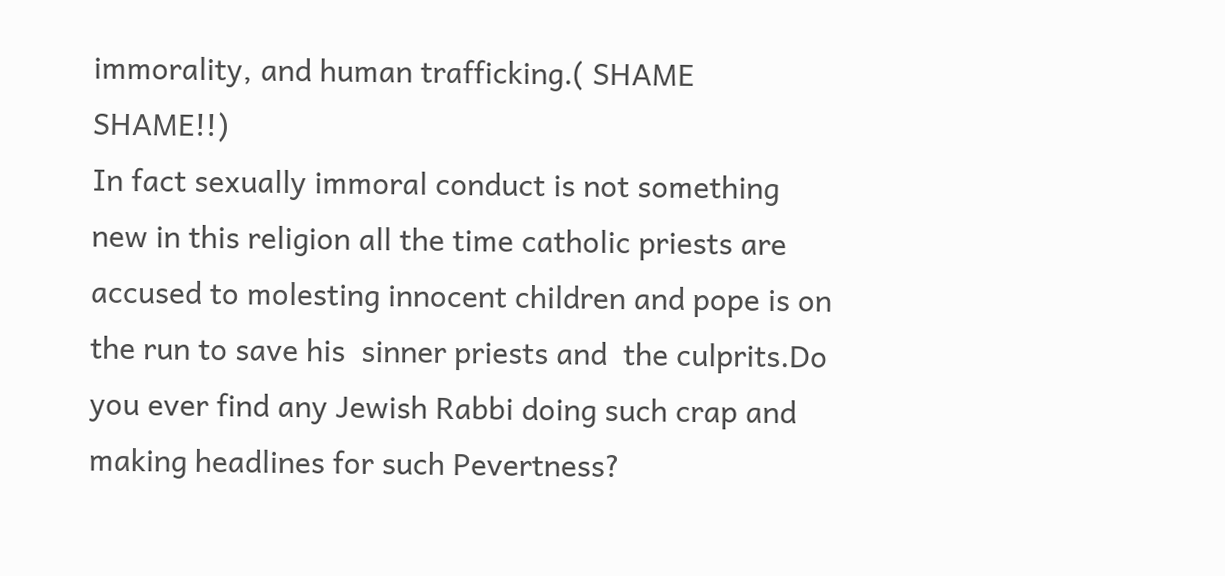immorality, and human trafficking.( SHAME SHAME!!)
In fact sexually immoral conduct is not something new in this religion all the time catholic priests are accused to molesting innocent children and pope is on the run to save his  sinner priests and  the culprits.Do you ever find any Jewish Rabbi doing such crap and making headlines for such Pevertness?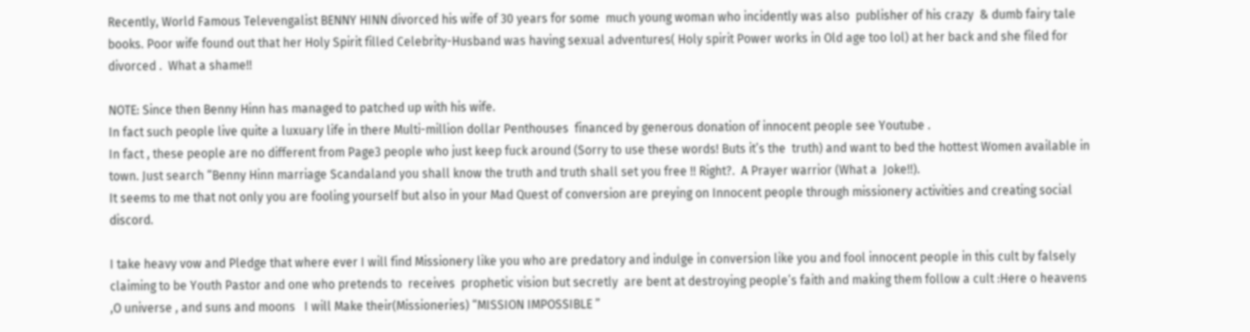Recently, World Famous Televengalist BENNY HINN divorced his wife of 30 years for some  much young woman who incidently was also  publisher of his crazy  & dumb fairy tale books. Poor wife found out that her Holy Spirit filled Celebrity-Husband was having sexual adventures( Holy spirit Power works in Old age too lol) at her back and she filed for divorced .  What a shame!!

NOTE: Since then Benny Hinn has managed to patched up with his wife.
In fact such people live quite a luxuary life in there Multi-million dollar Penthouses  financed by generous donation of innocent people see Youtube .
In fact , these people are no different from Page3 people who just keep fuck around (Sorry to use these words! Buts it’s the  truth) and want to bed the hottest Women available in town. Just search “Benny Hinn marriage Scandaland you shall know the truth and truth shall set you free !! Right?.  A Prayer warrior (What a  Joke!!).
It seems to me that not only you are fooling yourself but also in your Mad Quest of conversion are preying on Innocent people through missionery activities and creating social discord.

I take heavy vow and Pledge that where ever I will find Missionery like you who are predatory and indulge in conversion like you and fool innocent people in this cult by falsely claiming to be Youth Pastor and one who pretends to  receives  prophetic vision but secretly  are bent at destroying people’s faith and making them follow a cult :Here o heavens ,O universe , and suns and moons   I will Make their(Missioneries) “MISSION IMPOSSIBLE ”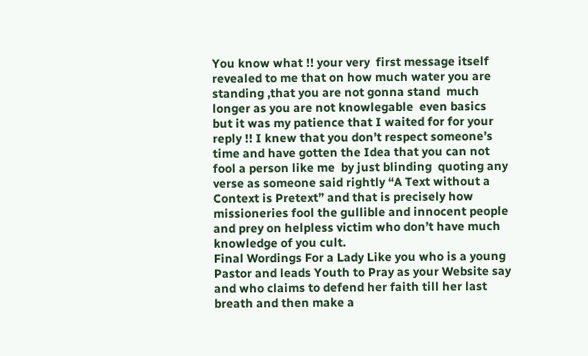You know what !! your very  first message itself revealed to me that on how much water you are standing ,that you are not gonna stand  much longer as you are not knowlegable  even basics  but it was my patience that I waited for for your reply !! I knew that you don’t respect someone’s time and have gotten the Idea that you can not fool a person like me  by just blinding  quoting any verse as someone said rightly “A Text without a Context is Pretext” and that is precisely how missioneries fool the gullible and innocent people and prey on helpless victim who don’t have much knowledge of you cult.
Final Wordings For a Lady Like you who is a young Pastor and leads Youth to Pray as your Website say and who claims to defend her faith till her last breath and then make a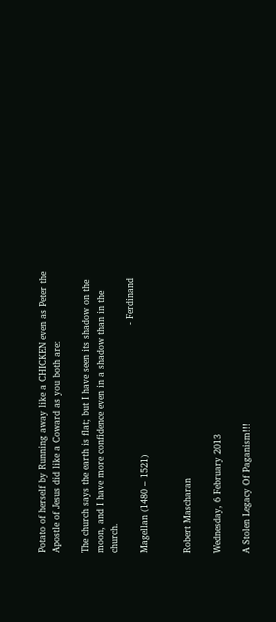Potato of herself by Running away like a CHICKEN even as Peter the Apostle of Jesus did like a Coward as you both are:

The church says the earth is flat; but I have seen its shadow on the moon, and I have more confidence even in a shadow than in the church.
                                                                            - Ferdinand Magellan (1480 – 1521)


Robert Mascharan

Wednesday, 6 February 2013

A Stolen Legacy Of Paganism!!!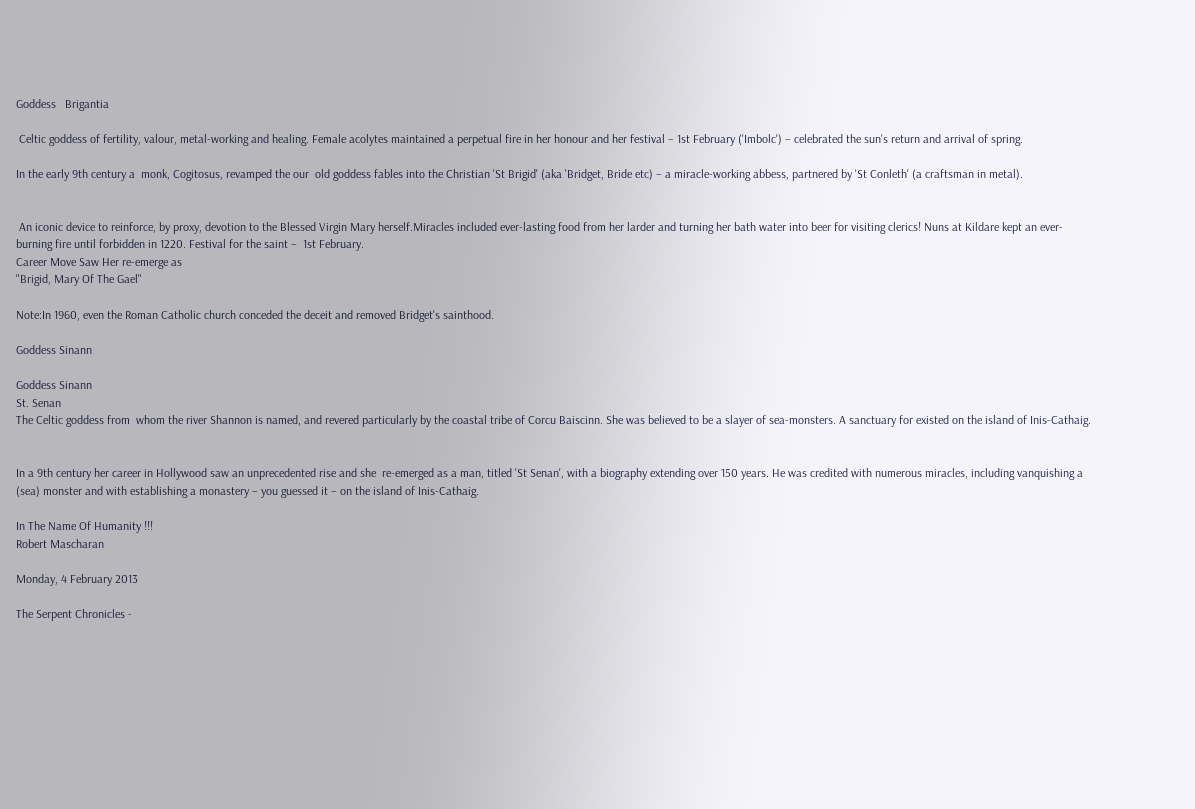Goddess   Brigantia

 Celtic goddess of fertility, valour, metal-working and healing. Female acolytes maintained a perpetual fire in her honour and her festival – 1st February ('Imbolc') – celebrated the sun's return and arrival of spring.

In the early 9th century a  monk, Cogitosus, revamped the our  old goddess fables into the Christian 'St Brigid' (aka 'Bridget, Bride etc) – a miracle-working abbess, partnered by 'St Conleth' (a craftsman in metal).


 An iconic device to reinforce, by proxy, devotion to the Blessed Virgin Mary herself.Miracles included ever-lasting food from her larder and turning her bath water into beer for visiting clerics! Nuns at Kildare kept an ever-burning fire until forbidden in 1220. Festival for the saint –  1st February.
Career Move Saw Her re-emerge as
"Brigid, Mary Of The Gael"

Note:In 1960, even the Roman Catholic church conceded the deceit and removed Bridget's sainthood.

Goddess Sinann

Goddess Sinann
St. Senan
The Celtic goddess from  whom the river Shannon is named, and revered particularly by the coastal tribe of Corcu Baiscinn. She was believed to be a slayer of sea-monsters. A sanctuary for existed on the island of Inis-Cathaig.


In a 9th century her career in Hollywood saw an unprecedented rise and she  re-emerged as a man, titled 'St Senan', with a biography extending over 150 years. He was credited with numerous miracles, including vanquishing a (sea) monster and with establishing a monastery – you guessed it – on the island of Inis-Cathaig.

In The Name Of Humanity !!!
Robert Mascharan

Monday, 4 February 2013

The Serpent Chronicles -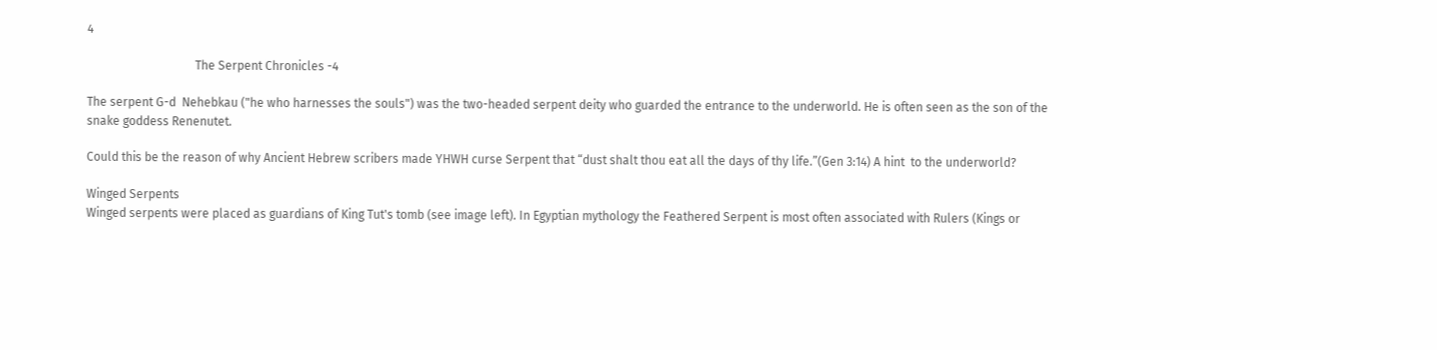4

                                    The Serpent Chronicles -4

The serpent G-d  Nehebkau ("he who harnesses the souls") was the two-headed serpent deity who guarded the entrance to the underworld. He is often seen as the son of the snake goddess Renenutet.

Could this be the reason of why Ancient Hebrew scribers made YHWH curse Serpent that “dust shalt thou eat all the days of thy life.”(Gen 3:14) A hint  to the underworld?

Winged Serpents
Winged serpents were placed as guardians of King Tut's tomb (see image left). In Egyptian mythology the Feathered Serpent is most often associated with Rulers (Kings or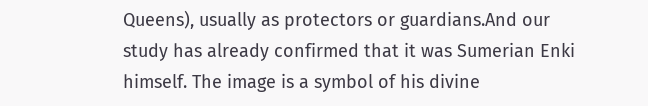Queens), usually as protectors or guardians.And our study has already confirmed that it was Sumerian Enki himself. The image is a symbol of his divine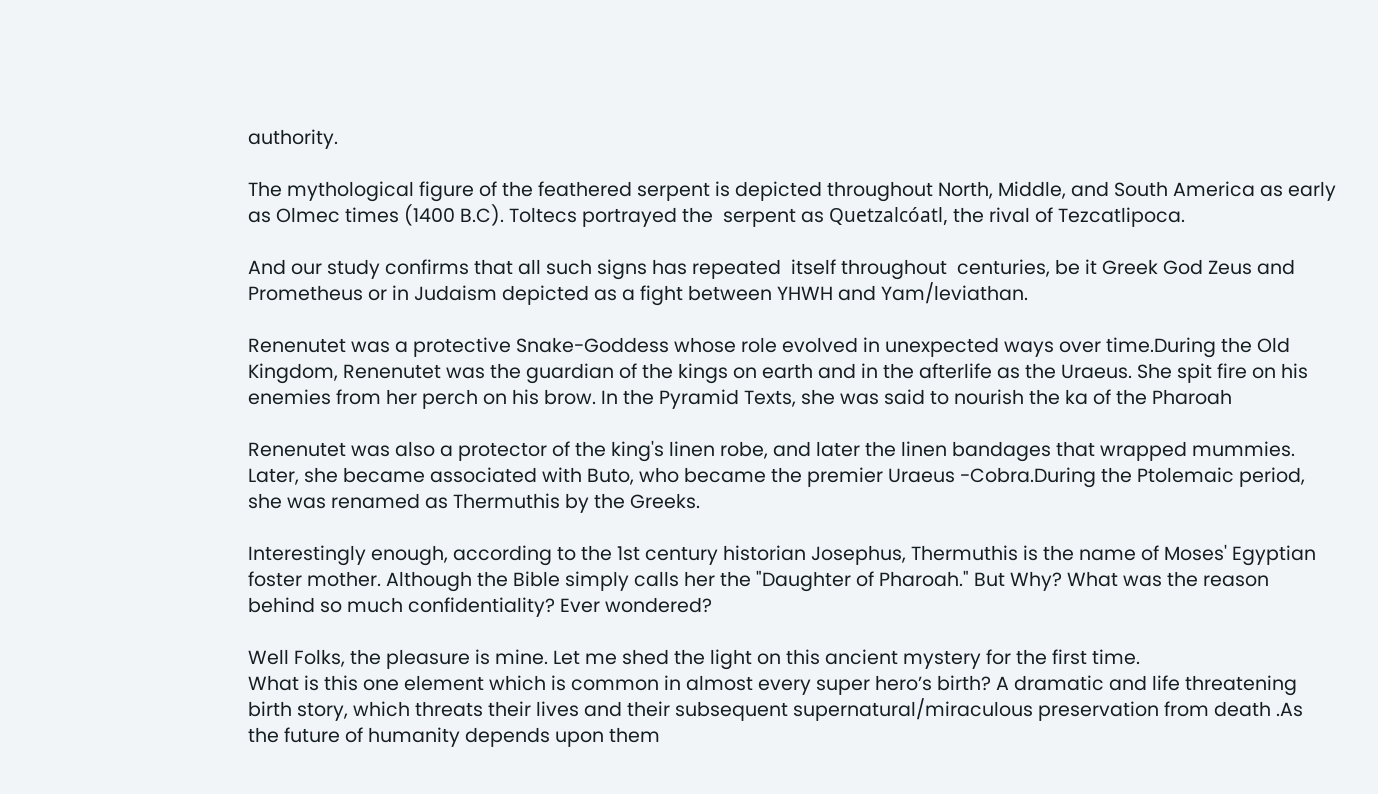authority.

The mythological figure of the feathered serpent is depicted throughout North, Middle, and South America as early as Olmec times (1400 B.C). Toltecs portrayed the  serpent as Quetzalcóatl, the rival of Tezcatlipoca.

And our study confirms that all such signs has repeated  itself throughout  centuries, be it Greek God Zeus and Prometheus or in Judaism depicted as a fight between YHWH and Yam/leviathan.

Renenutet was a protective Snake-Goddess whose role evolved in unexpected ways over time.During the Old Kingdom, Renenutet was the guardian of the kings on earth and in the afterlife as the Uraeus. She spit fire on his enemies from her perch on his brow. In the Pyramid Texts, she was said to nourish the ka of the Pharoah

Renenutet was also a protector of the king's linen robe, and later the linen bandages that wrapped mummies. Later, she became associated with Buto, who became the premier Uraeus -Cobra.During the Ptolemaic period, she was renamed as Thermuthis by the Greeks.

Interestingly enough, according to the 1st century historian Josephus, Thermuthis is the name of Moses' Egyptian foster mother. Although the Bible simply calls her the "Daughter of Pharoah." But Why? What was the reason behind so much confidentiality? Ever wondered?

Well Folks, the pleasure is mine. Let me shed the light on this ancient mystery for the first time.
What is this one element which is common in almost every super hero’s birth? A dramatic and life threatening birth story, which threats their lives and their subsequent supernatural/miraculous preservation from death .As the future of humanity depends upon them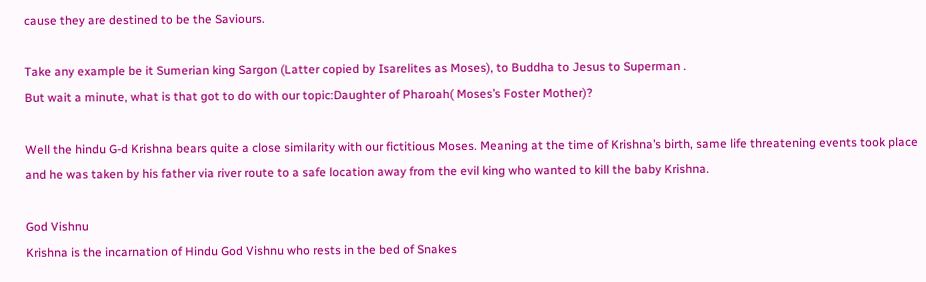cause they are destined to be the Saviours.

Take any example be it Sumerian king Sargon (Latter copied by Isarelites as Moses), to Buddha to Jesus to Superman .
But wait a minute, what is that got to do with our topic:Daughter of Pharoah( Moses’s Foster Mother)?

Well the hindu G-d Krishna bears quite a close similarity with our fictitious Moses. Meaning at the time of Krishna’s birth, same life threatening events took place and he was taken by his father via river route to a safe location away from the evil king who wanted to kill the baby Krishna.

God Vishnu
Krishna is the incarnation of Hindu God Vishnu who rests in the bed of Snakes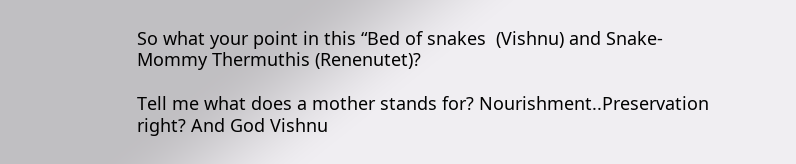So what your point in this “Bed of snakes  (Vishnu) and Snake-Mommy Thermuthis (Renenutet)?

Tell me what does a mother stands for? Nourishment..Preservation right? And God Vishnu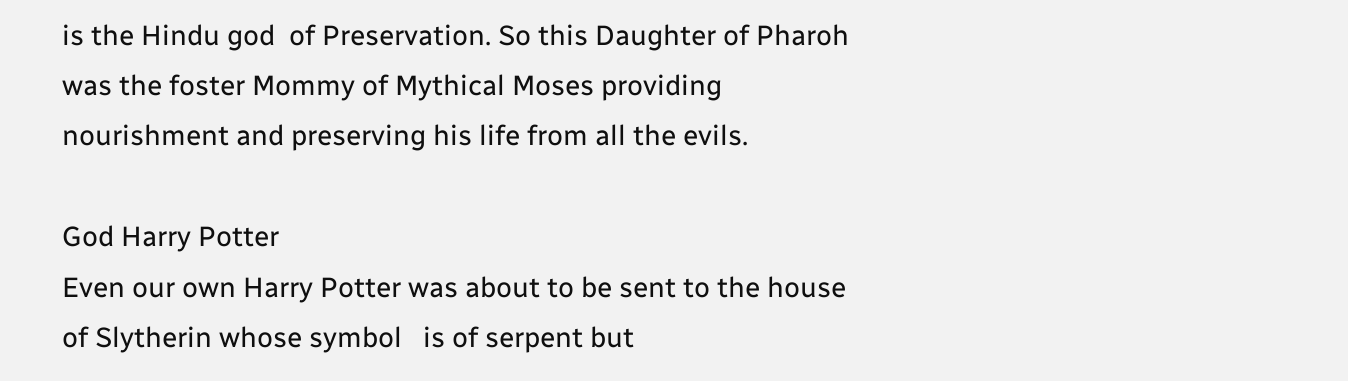is the Hindu god  of Preservation. So this Daughter of Pharoh was the foster Mommy of Mythical Moses providing nourishment and preserving his life from all the evils.

God Harry Potter
Even our own Harry Potter was about to be sent to the house of Slytherin whose symbol   is of serpent but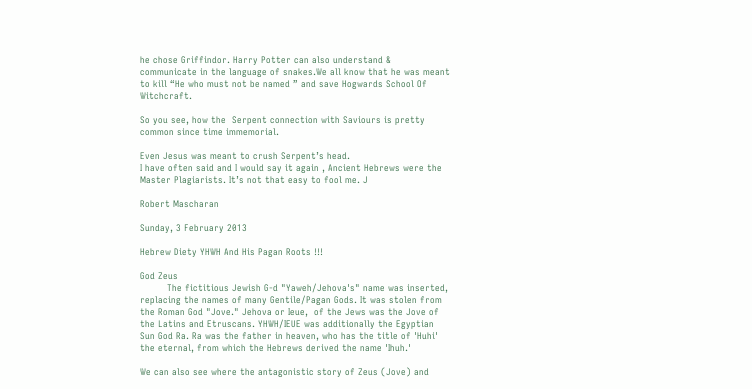he chose Griffindor. Harry Potter can also understand &  communicate in the language of snakes.We all know that he was meant to kill “He who must not be named ” and save Hogwards School Of Witchcraft.

So you see, how the  Serpent connection with Saviours is pretty common since time immemorial.

Even Jesus was meant to crush Serpent’s head.
I have often said and I would say it again , Ancient Hebrews were the Master Plagiarists. It’s not that easy to fool me. J

Robert Mascharan

Sunday, 3 February 2013

Hebrew Diety YHWH And His Pagan Roots !!!

God Zeus
         The fictitious Jewish G-d "Yaweh/Jehova's" name was inserted, replacing the names of many Gentile/Pagan Gods. It was stolen from the Roman God "Jove." Jehova or Ieue,  of the Jews was the Jove of the Latins and Etruscans. YHWH/IEUE was additionally the Egyptian Sun God Ra. Ra was the father in heaven, who has the title of 'Huhi' the eternal, from which the Hebrews derived the name 'Ihuh.'

We can also see where the antagonistic story of Zeus (Jove) and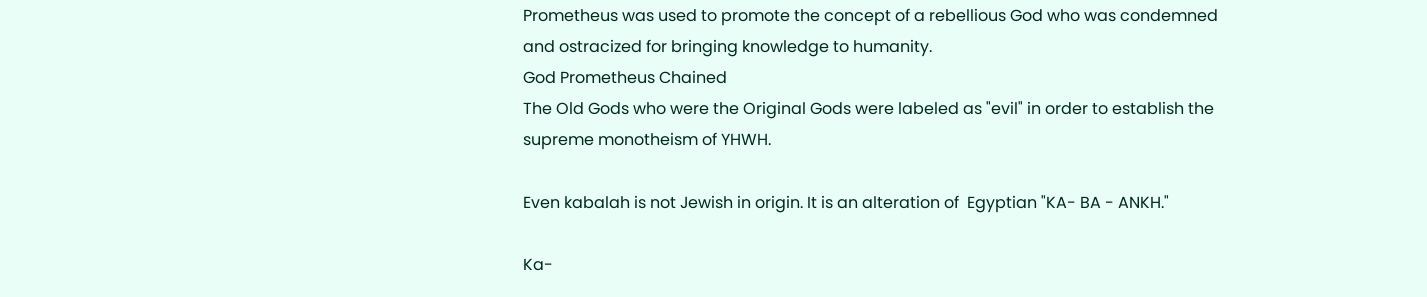Prometheus was used to promote the concept of a rebellious God who was condemned and ostracized for bringing knowledge to humanity.
God Prometheus Chained
The Old Gods who were the Original Gods were labeled as "evil" in order to establish the supreme monotheism of YHWH.

Even kabalah is not Jewish in origin. It is an alteration of  Egyptian "KA- BA - ANKH."

Ka-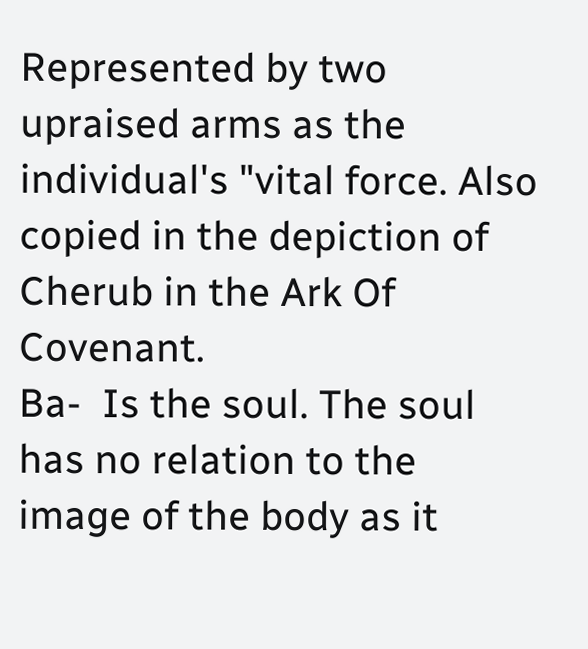Represented by two upraised arms as the individual's "vital force. Also copied in the depiction of Cherub in the Ark Of Covenant.
Ba-  Is the soul. The soul has no relation to the image of the body as it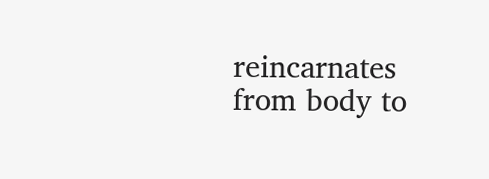reincarnates from body to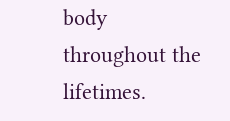body throughout the lifetimes.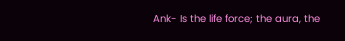Ank- Is the life force; the aura, the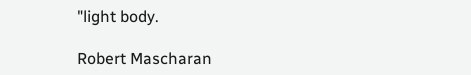"light body.

Robert Mascharan